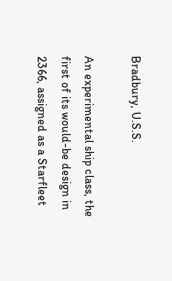Bradbury, U.S.S.

An experimental ship class, the first of its would-be design in 2366, assigned as a Starfleet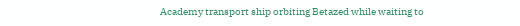Academy transport ship orbiting Betazed while waiting to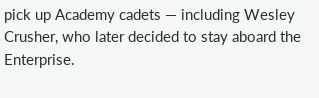pick up Academy cadets — including Wesley Crusher, who later decided to stay aboard the Enterprise.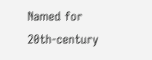Named for 20th-century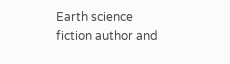Earth science fiction author and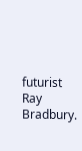futurist Ray Bradbury.